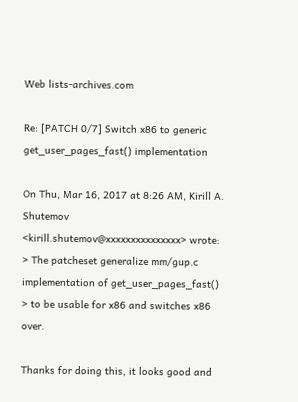Web lists-archives.com

Re: [PATCH 0/7] Switch x86 to generic get_user_pages_fast() implementation

On Thu, Mar 16, 2017 at 8:26 AM, Kirill A. Shutemov
<kirill.shutemov@xxxxxxxxxxxxxxx> wrote:
> The patcheset generalize mm/gup.c implementation of get_user_pages_fast()
> to be usable for x86 and switches x86 over.

Thanks for doing this, it looks good and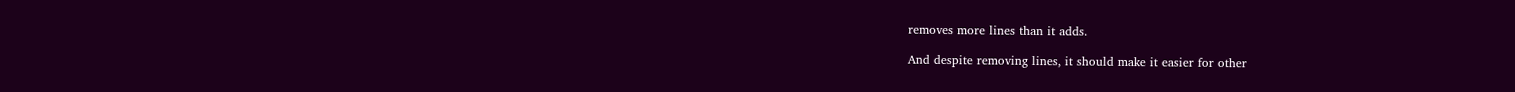removes more lines than it adds.

And despite removing lines, it should make it easier for other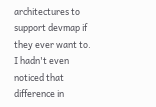architectures to support devmap if they ever want to. I hadn't even
noticed that difference in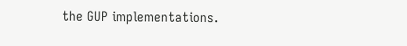the GUP implementations.